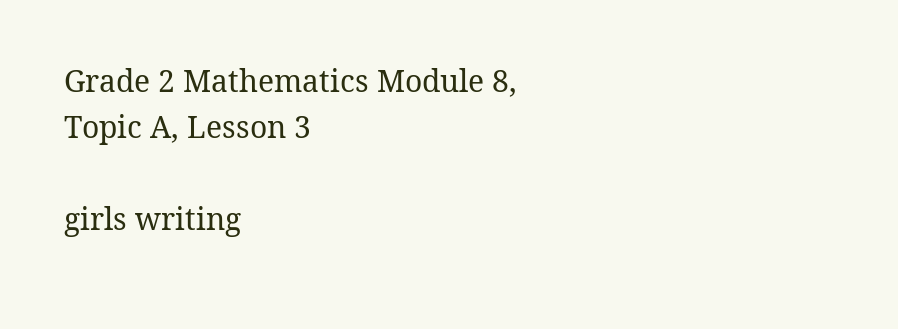Grade 2 Mathematics Module 8, Topic A, Lesson 3

girls writing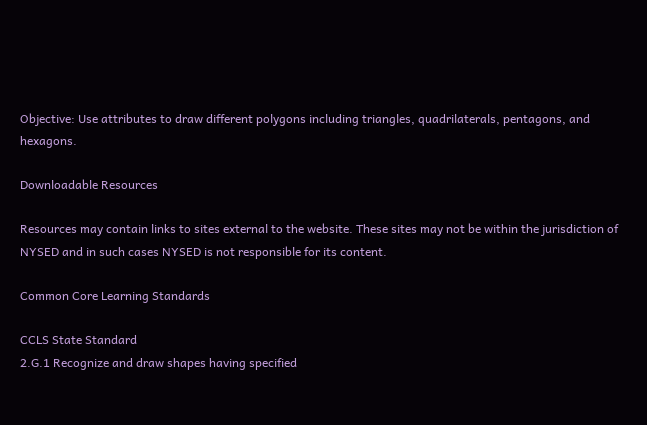Objective: Use attributes to draw different polygons including triangles, quadrilaterals, pentagons, and hexagons.

Downloadable Resources

Resources may contain links to sites external to the website. These sites may not be within the jurisdiction of NYSED and in such cases NYSED is not responsible for its content.

Common Core Learning Standards

CCLS State Standard
2.G.1 Recognize and draw shapes having specified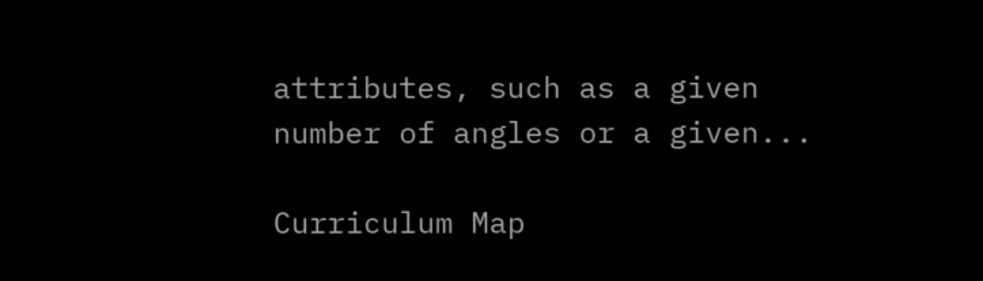attributes, such as a given number of angles or a given...

Curriculum Map